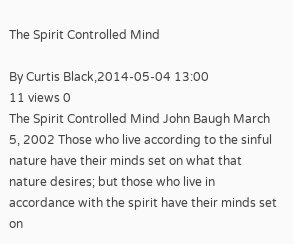The Spirit Controlled Mind

By Curtis Black,2014-05-04 13:00
11 views 0
The Spirit Controlled Mind John Baugh March 5, 2002 Those who live according to the sinful nature have their minds set on what that nature desires; but those who live in accordance with the spirit have their minds set on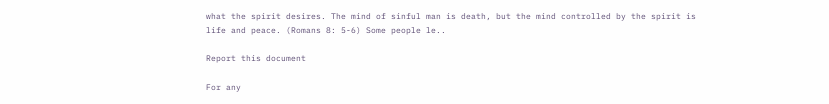what the spirit desires. The mind of sinful man is death, but the mind controlled by the spirit is life and peace. (Romans 8: 5-6) Some people le..

Report this document

For any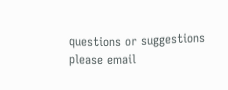questions or suggestions please email